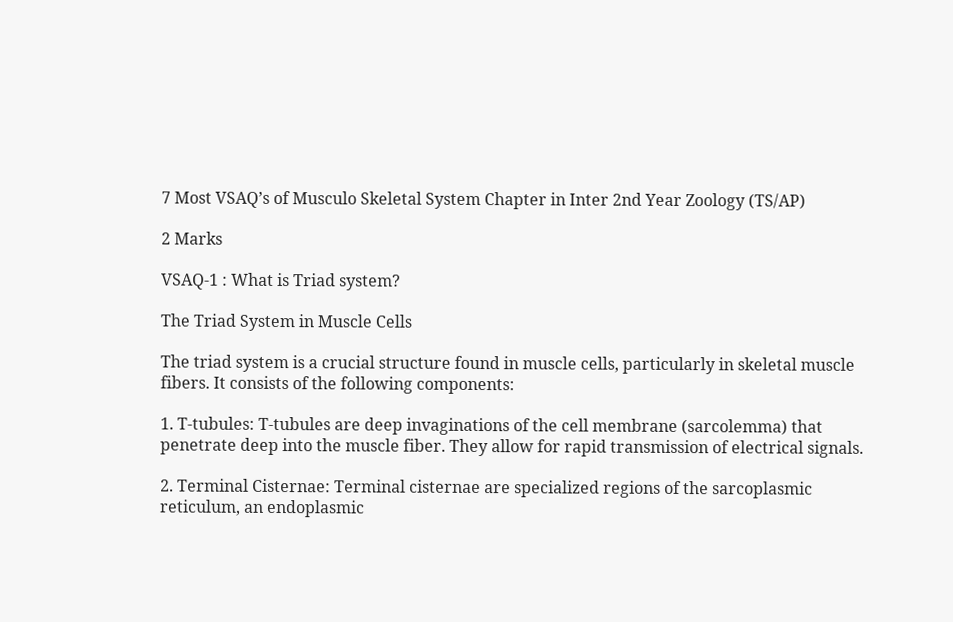7 Most VSAQ’s of Musculo Skeletal System Chapter in Inter 2nd Year Zoology (TS/AP)

2 Marks

VSAQ-1 : What is Triad system?

The Triad System in Muscle Cells

The triad system is a crucial structure found in muscle cells, particularly in skeletal muscle fibers. It consists of the following components:

1. T-tubules: T-tubules are deep invaginations of the cell membrane (sarcolemma) that penetrate deep into the muscle fiber. They allow for rapid transmission of electrical signals.

2. Terminal Cisternae: Terminal cisternae are specialized regions of the sarcoplasmic reticulum, an endoplasmic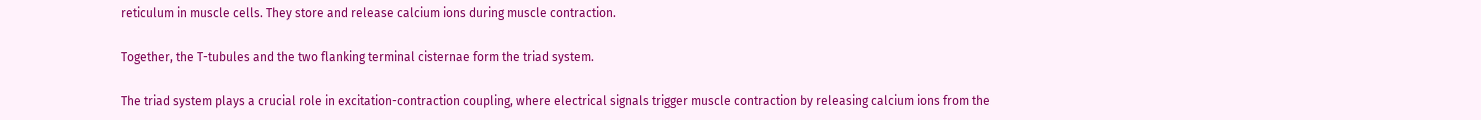reticulum in muscle cells. They store and release calcium ions during muscle contraction.

Together, the T-tubules and the two flanking terminal cisternae form the triad system.

The triad system plays a crucial role in excitation-contraction coupling, where electrical signals trigger muscle contraction by releasing calcium ions from the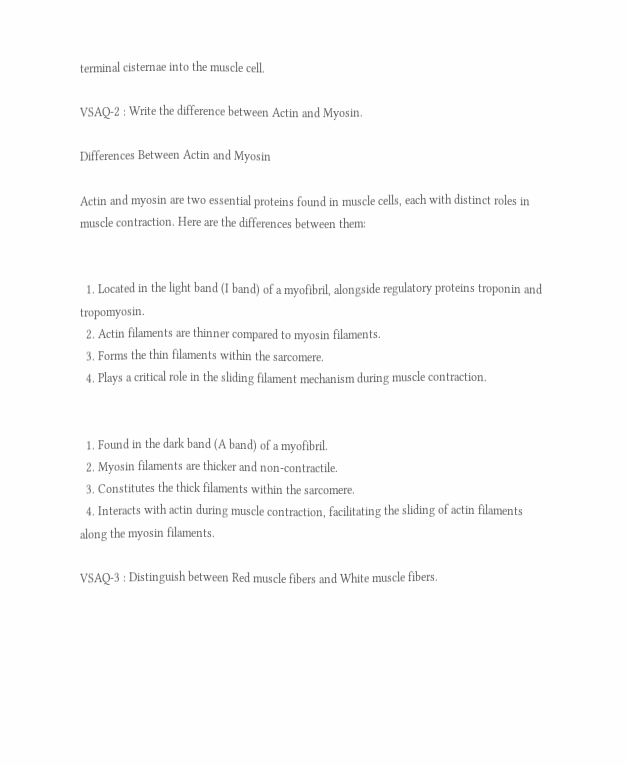terminal cisternae into the muscle cell.

VSAQ-2 : Write the difference between Actin and Myosin.

Differences Between Actin and Myosin

Actin and myosin are two essential proteins found in muscle cells, each with distinct roles in muscle contraction. Here are the differences between them:


  1. Located in the light band (I band) of a myofibril, alongside regulatory proteins troponin and tropomyosin.
  2. Actin filaments are thinner compared to myosin filaments.
  3. Forms the thin filaments within the sarcomere.
  4. Plays a critical role in the sliding filament mechanism during muscle contraction.


  1. Found in the dark band (A band) of a myofibril.
  2. Myosin filaments are thicker and non-contractile.
  3. Constitutes the thick filaments within the sarcomere.
  4. Interacts with actin during muscle contraction, facilitating the sliding of actin filaments along the myosin filaments.

VSAQ-3 : Distinguish between Red muscle fibers and White muscle fibers.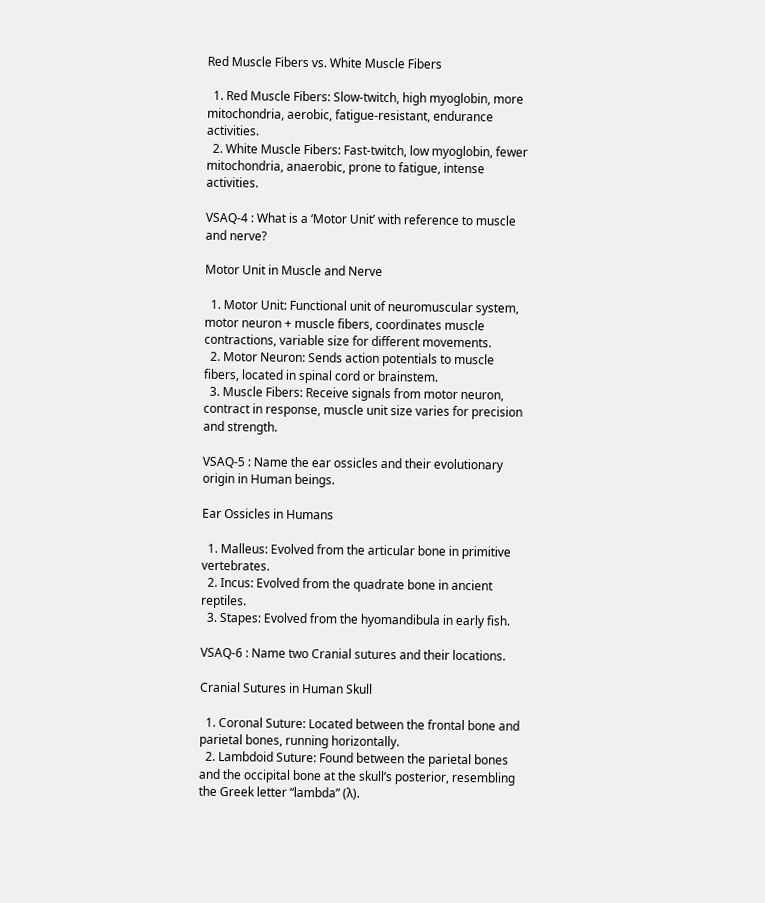Red Muscle Fibers vs. White Muscle Fibers

  1. Red Muscle Fibers: Slow-twitch, high myoglobin, more mitochondria, aerobic, fatigue-resistant, endurance activities.
  2. White Muscle Fibers: Fast-twitch, low myoglobin, fewer mitochondria, anaerobic, prone to fatigue, intense activities.

VSAQ-4 : What is a ‘Motor Unit’ with reference to muscle and nerve?

Motor Unit in Muscle and Nerve

  1. Motor Unit: Functional unit of neuromuscular system, motor neuron + muscle fibers, coordinates muscle contractions, variable size for different movements.
  2. Motor Neuron: Sends action potentials to muscle fibers, located in spinal cord or brainstem.
  3. Muscle Fibers: Receive signals from motor neuron, contract in response, muscle unit size varies for precision and strength.

VSAQ-5 : Name the ear ossicles and their evolutionary origin in Human beings.

Ear Ossicles in Humans

  1. Malleus: Evolved from the articular bone in primitive vertebrates.
  2. Incus: Evolved from the quadrate bone in ancient reptiles.
  3. Stapes: Evolved from the hyomandibula in early fish.

VSAQ-6 : Name two Cranial sutures and their locations.

Cranial Sutures in Human Skull

  1. Coronal Suture: Located between the frontal bone and parietal bones, running horizontally.
  2. Lambdoid Suture: Found between the parietal bones and the occipital bone at the skull’s posterior, resembling the Greek letter “lambda” (λ).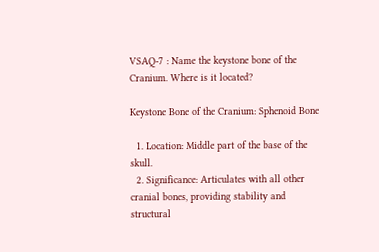VSAQ-7 : Name the keystone bone of the Cranium. Where is it located?

Keystone Bone of the Cranium: Sphenoid Bone

  1. Location: Middle part of the base of the skull.
  2. Significance: Articulates with all other cranial bones, providing stability and structural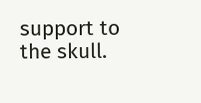support to the skull.